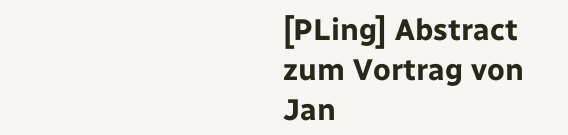[PLing] Abstract zum Vortrag von Jan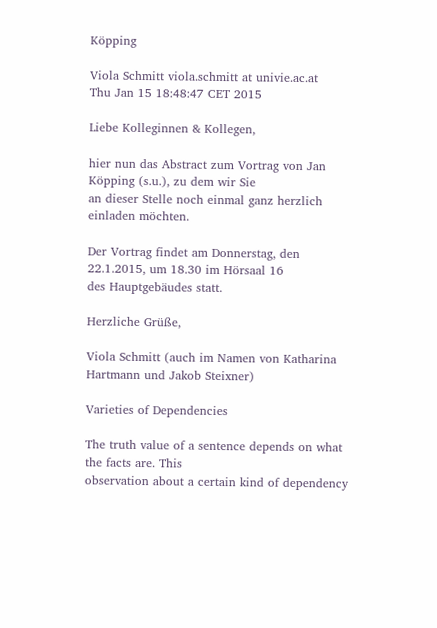Köpping

Viola Schmitt viola.schmitt at univie.ac.at
Thu Jan 15 18:48:47 CET 2015

Liebe Kolleginnen & Kollegen,

hier nun das Abstract zum Vortrag von Jan Köpping (s.u.), zu dem wir Sie
an dieser Stelle noch einmal ganz herzlich einladen möchten.

Der Vortrag findet am Donnerstag, den 22.1.2015, um 18.30 im Hörsaal 16
des Hauptgebäudes statt.

Herzliche Grüße,

Viola Schmitt (auch im Namen von Katharina Hartmann und Jakob Steixner)

Varieties of Dependencies

The truth value of a sentence depends on what the facts are. This
observation about a certain kind of dependency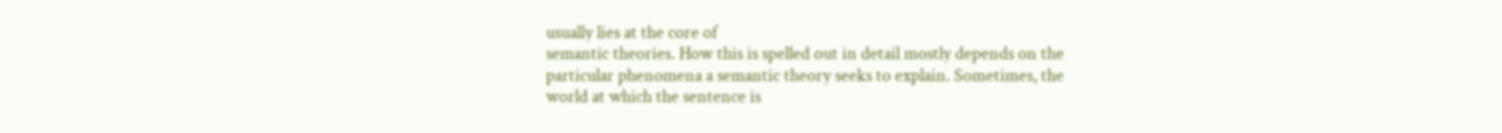usually lies at the core of
semantic theories. How this is spelled out in detail mostly depends on the
particular phenomena a semantic theory seeks to explain. Sometimes, the
world at which the sentence is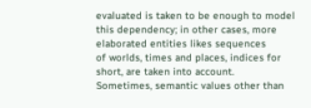evaluated is taken to be enough to model
this dependency; in other cases, more elaborated entities likes sequences
of worlds, times and places, indices for short, are taken into account.
Sometimes, semantic values other than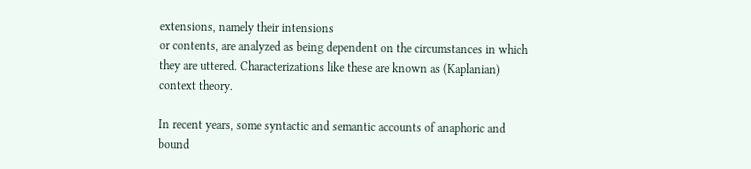extensions, namely their intensions
or contents, are analyzed as being dependent on the circumstances in which
they are uttered. Characterizations like these are known as (Kaplanian)
context theory.

In recent years, some syntactic and semantic accounts of anaphoric and
bound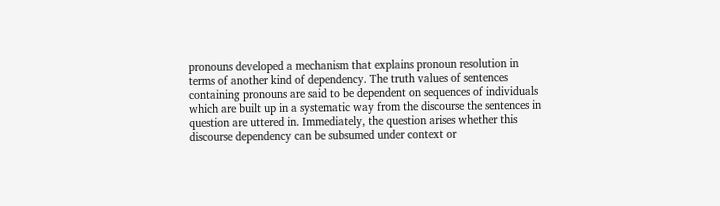pronouns developed a mechanism that explains pronoun resolution in
terms of another kind of dependency. The truth values of sentences
containing pronouns are said to be dependent on sequences of individuals
which are built up in a systematic way from the discourse the sentences in
question are uttered in. Immediately, the question arises whether this
discourse dependency can be subsumed under context or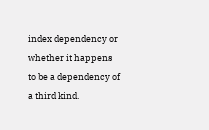index dependency or
whether it happens to be a dependency of a third kind.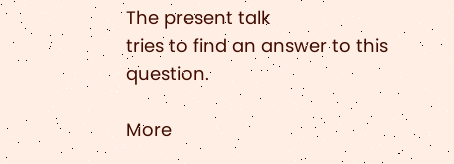The present talk
tries to find an answer to this question.

More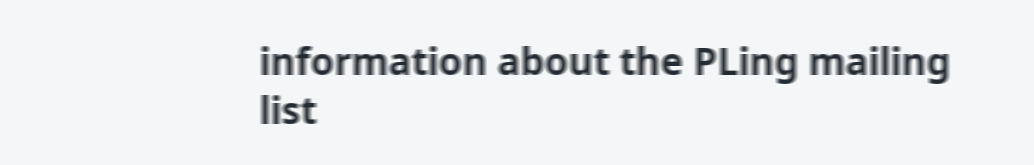information about the PLing mailing list